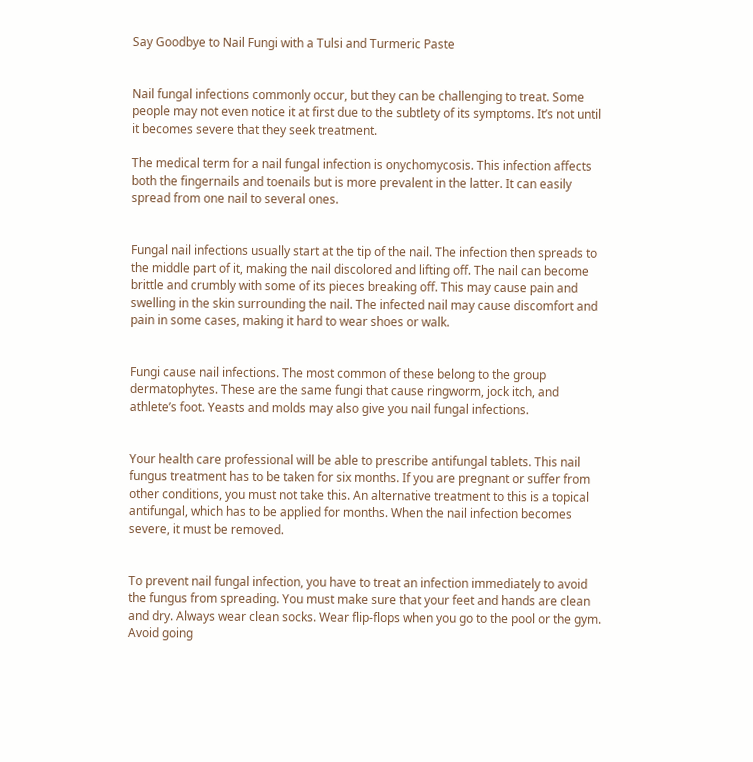Say Goodbye to Nail Fungi with a Tulsi and Turmeric Paste


Nail fungal infections commonly occur, but they can be challenging to treat. Some people may not even notice it at first due to the subtlety of its symptoms. It’s not until it becomes severe that they seek treatment.

The medical term for a nail fungal infection is onychomycosis. This infection affects both the fingernails and toenails but is more prevalent in the latter. It can easily spread from one nail to several ones.


Fungal nail infections usually start at the tip of the nail. The infection then spreads to the middle part of it, making the nail discolored and lifting off. The nail can become brittle and crumbly with some of its pieces breaking off. This may cause pain and swelling in the skin surrounding the nail. The infected nail may cause discomfort and pain in some cases, making it hard to wear shoes or walk.


Fungi cause nail infections. The most common of these belong to the group dermatophytes. These are the same fungi that cause ringworm, jock itch, and athlete’s foot. Yeasts and molds may also give you nail fungal infections.


Your health care professional will be able to prescribe antifungal tablets. This nail fungus treatment has to be taken for six months. If you are pregnant or suffer from other conditions, you must not take this. An alternative treatment to this is a topical antifungal, which has to be applied for months. When the nail infection becomes severe, it must be removed.


To prevent nail fungal infection, you have to treat an infection immediately to avoid the fungus from spreading. You must make sure that your feet and hands are clean and dry. Always wear clean socks. Wear flip-flops when you go to the pool or the gym. Avoid going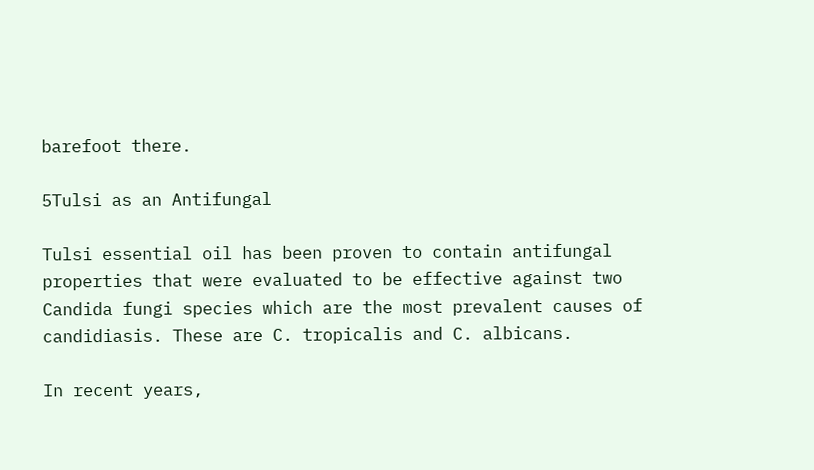barefoot there.

5Tulsi as an Antifungal

Tulsi essential oil has been proven to contain antifungal properties that were evaluated to be effective against two Candida fungi species which are the most prevalent causes of candidiasis. These are C. tropicalis and C. albicans.

In recent years,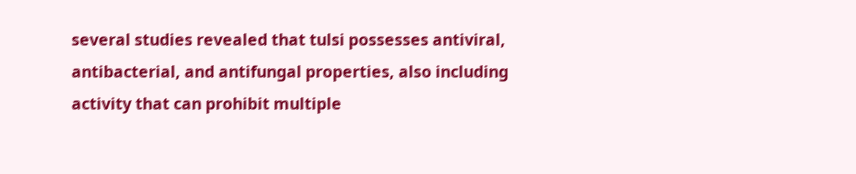several studies revealed that tulsi possesses antiviral, antibacterial, and antifungal properties, also including activity that can prohibit multiple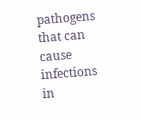pathogens that can cause infections in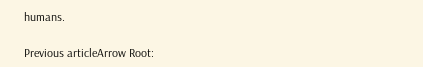humans.

Previous articleArrow Root: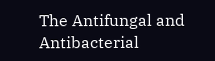The Antifungal and Antibacterial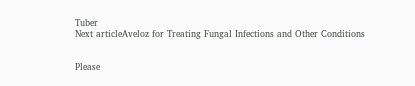Tuber
Next articleAveloz for Treating Fungal Infections and Other Conditions


Please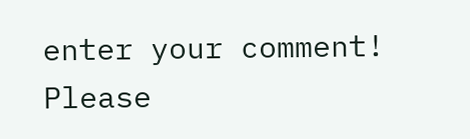enter your comment!
Please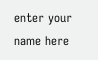enter your name here